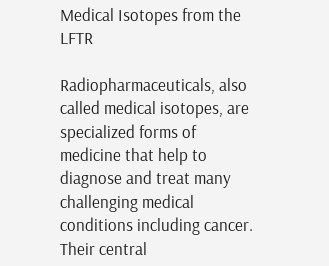Medical Isotopes from the LFTR

Radiopharmaceuticals, also called medical isotopes, are specialized forms of medicine that help to diagnose and treat many challenging medical conditions including cancer. Their central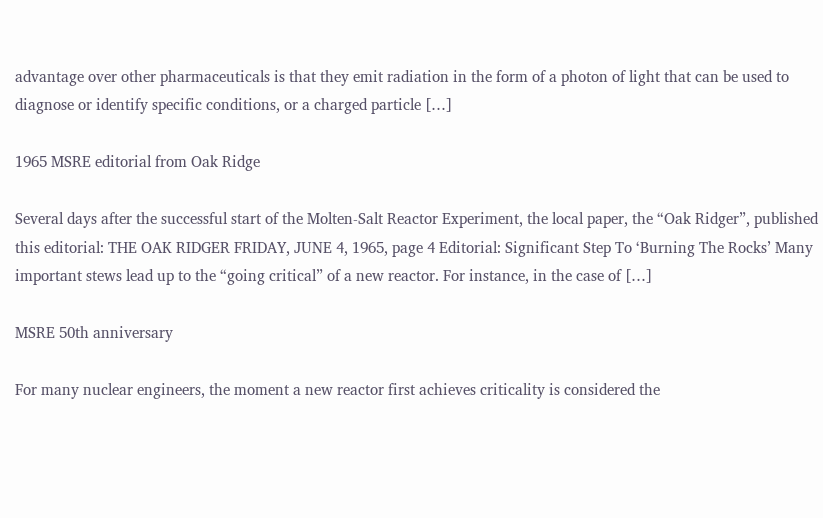advantage over other pharmaceuticals is that they emit radiation in the form of a photon of light that can be used to diagnose or identify specific conditions, or a charged particle […]

1965 MSRE editorial from Oak Ridge

Several days after the successful start of the Molten-Salt Reactor Experiment, the local paper, the “Oak Ridger”, published this editorial: THE OAK RIDGER FRIDAY, JUNE 4, 1965, page 4 Editorial: Significant Step To ‘Burning The Rocks’ Many important stews lead up to the “going critical” of a new reactor. For instance, in the case of […]

MSRE 50th anniversary

For many nuclear engineers, the moment a new reactor first achieves criticality is considered the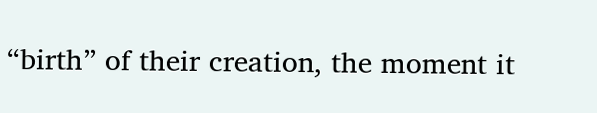“birth” of their creation, the moment it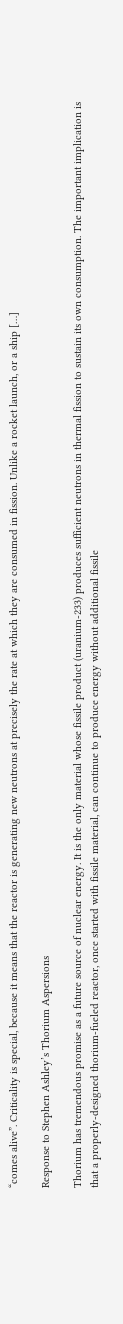“comes alive”. Criticality is special, because it means that the reactor is generating new neutrons at precisely the rate at which they are consumed in fission. Unlike a rocket launch, or a ship […]

Response to Stephen Ashley’s Thorium Aspersions

Thorium has tremendous promise as a future source of nuclear energy. It is the only material whose fissile product (uranium-233) produces sufficient neutrons in thermal fission to sustain its own consumption. The important implication is that a properly-designed thorium-fueled reactor, once started with fissile material, can continue to produce energy without additional fissile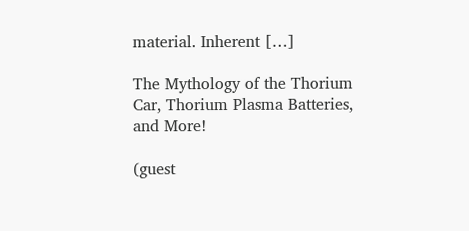material. Inherent […]

The Mythology of the Thorium Car, Thorium Plasma Batteries, and More!

(guest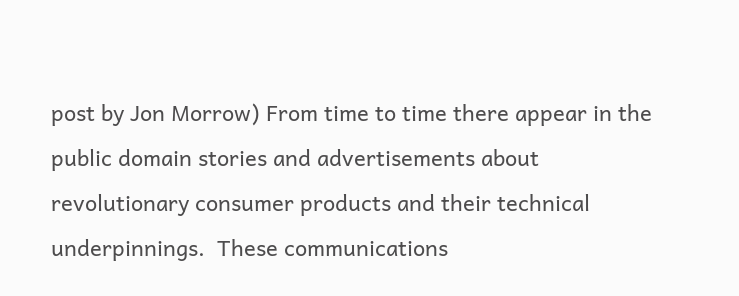post by Jon Morrow) From time to time there appear in the public domain stories and advertisements about revolutionary consumer products and their technical underpinnings.  These communications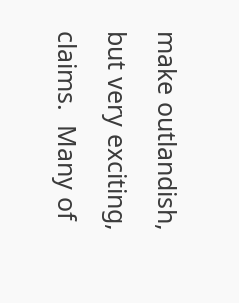make outlandish, but very exciting, claims.  Many of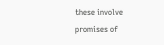these involve promises of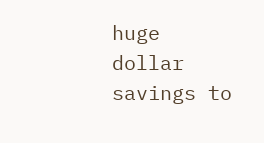huge dollar savings to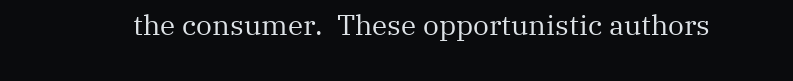the consumer.  These opportunistic authors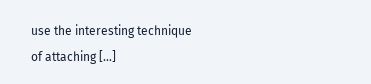use the interesting technique of attaching […]